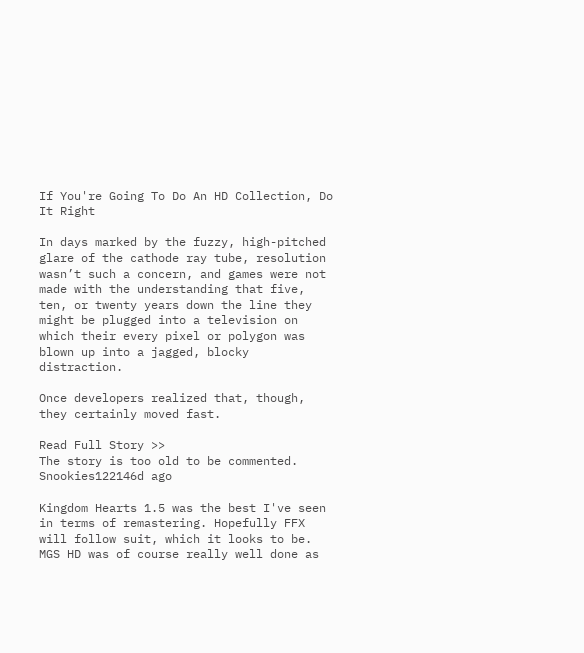If You're Going To Do An HD Collection, Do It Right

In days marked by the fuzzy, high-pitched glare of the cathode ray tube, resolution wasn’t such a concern, and games were not made with the understanding that five, ten, or twenty years down the line they might be plugged into a television on which their every pixel or polygon was blown up into a jagged, blocky distraction.

Once developers realized that, though, they certainly moved fast.

Read Full Story >>
The story is too old to be commented.
Snookies122146d ago

Kingdom Hearts 1.5 was the best I've seen in terms of remastering. Hopefully FFX will follow suit, which it looks to be. MGS HD was of course really well done as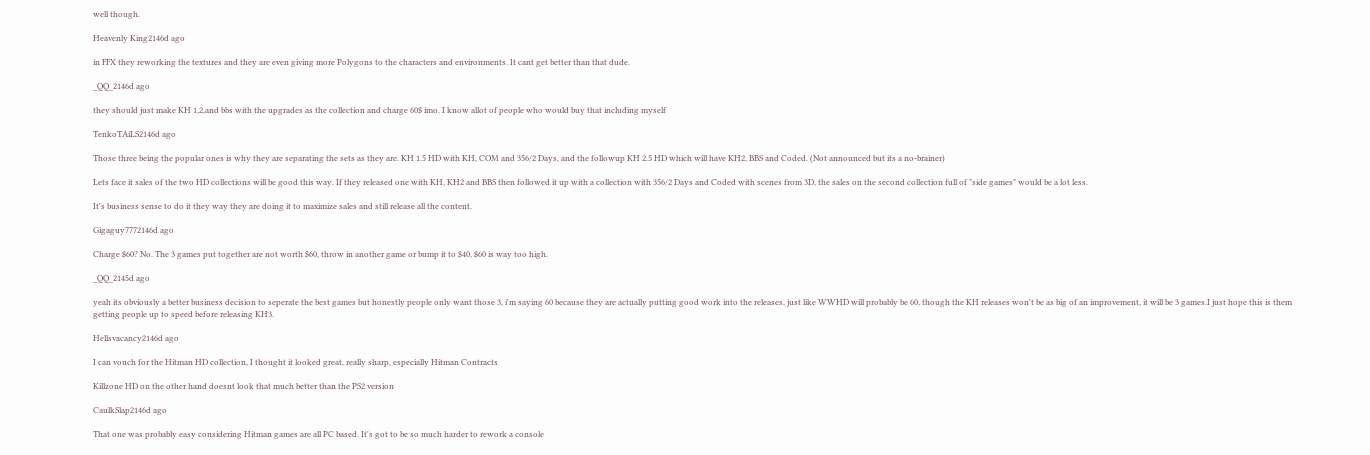well though.

Heavenly King2146d ago

in FFX they reworking the textures and they are even giving more Polygons to the characters and environments. It cant get better than that dude.

_QQ_2146d ago

they should just make KH 1,2,and bbs with the upgrades as the collection and charge 60$ imo. I know allot of people who would buy that including myself

TenkoTAiLS2146d ago

Those three being the popular ones is why they are separating the sets as they are. KH 1.5 HD with KH, COM and 356/2 Days, and the followup KH 2.5 HD which will have KH2, BBS and Coded. (Not announced but its a no-brainer)

Lets face it sales of the two HD collections will be good this way. If they released one with KH, KH2 and BBS then followed it up with a collection with 356/2 Days and Coded with scenes from 3D, the sales on the second collection full of "side games" would be a lot less.

It's business sense to do it they way they are doing it to maximize sales and still release all the content.

Gigaguy7772146d ago

Charge $60? No. The 3 games put together are not worth $60, throw in another game or bump it to $40, $60 is way too high.

_QQ_2145d ago

yeah its obviously a better business decision to seperate the best games but honestly people only want those 3, i'm saying 60 because they are actually putting good work into the releases, just like WWHD will probably be 60, though the KH releases won't be as big of an improvement, it will be 3 games.I just hope this is them getting people up to speed before releasing KH3.

Hellsvacancy2146d ago

I can vouch for the Hitman HD collection, I thought it looked great, really sharp, especially Hitman Contracts

Killzone HD on the other hand doesnt look that much better than the PS2 version

CaulkSlap2146d ago

That one was probably easy considering Hitman games are all PC based. It's got to be so much harder to rework a console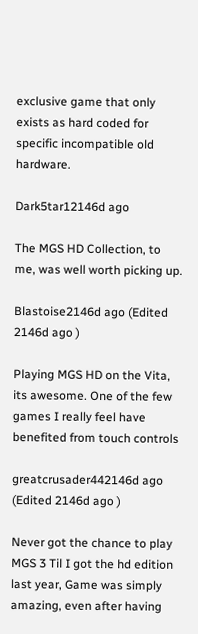exclusive game that only exists as hard coded for specific incompatible old hardware.

Dark5tar12146d ago

The MGS HD Collection, to me, was well worth picking up.

Blastoise2146d ago (Edited 2146d ago )

Playing MGS HD on the Vita, its awesome. One of the few games I really feel have benefited from touch controls

greatcrusader442146d ago (Edited 2146d ago )

Never got the chance to play MGS 3 Til I got the hd edition last year, Game was simply amazing, even after having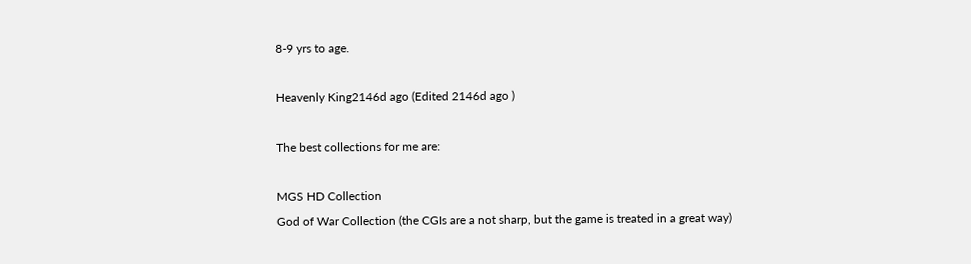8-9 yrs to age.

Heavenly King2146d ago (Edited 2146d ago )

The best collections for me are:

MGS HD Collection
God of War Collection (the CGIs are a not sharp, but the game is treated in a great way)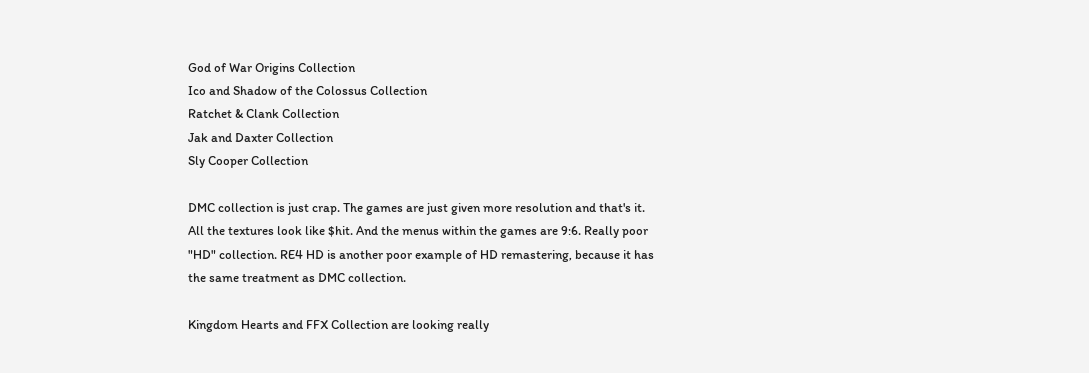God of War Origins Collection
Ico and Shadow of the Colossus Collection
Ratchet & Clank Collection
Jak and Daxter Collection
Sly Cooper Collection

DMC collection is just crap. The games are just given more resolution and that's it. All the textures look like $hit. And the menus within the games are 9:6. Really poor "HD" collection. RE4 HD is another poor example of HD remastering, because it has the same treatment as DMC collection.

Kingdom Hearts and FFX Collection are looking really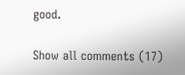good.

Show all comments (17)